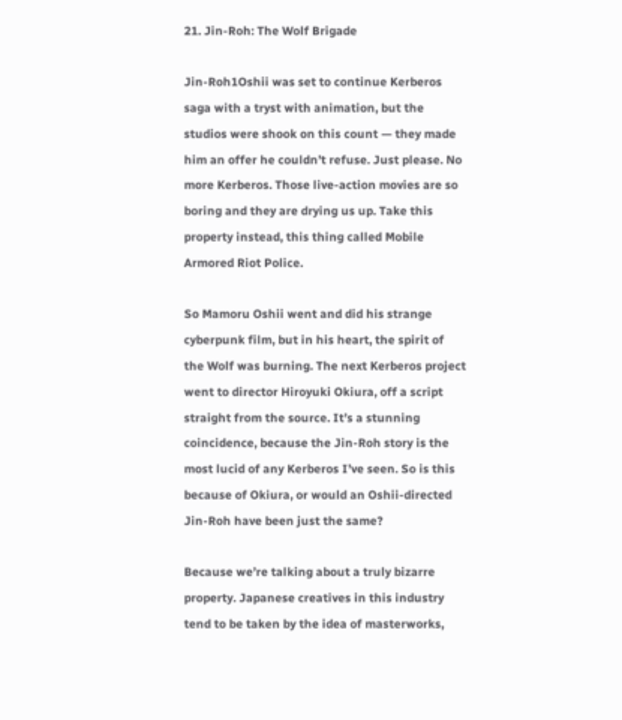21. Jin-Roh: The Wolf Brigade

Jin-Roh1Oshii was set to continue Kerberos saga with a tryst with animation, but the studios were shook on this count — they made him an offer he couldn’t refuse. Just please. No more Kerberos. Those live-action movies are so boring and they are drying us up. Take this property instead, this thing called Mobile Armored Riot Police.

So Mamoru Oshii went and did his strange cyberpunk film, but in his heart, the spirit of the Wolf was burning. The next Kerberos project went to director Hiroyuki Okiura, off a script straight from the source. It’s a stunning coincidence, because the Jin-Roh story is the most lucid of any Kerberos I’ve seen. So is this because of Okiura, or would an Oshii-directed Jin-Roh have been just the same?

Because we’re talking about a truly bizarre property. Japanese creatives in this industry tend to be taken by the idea of masterworks,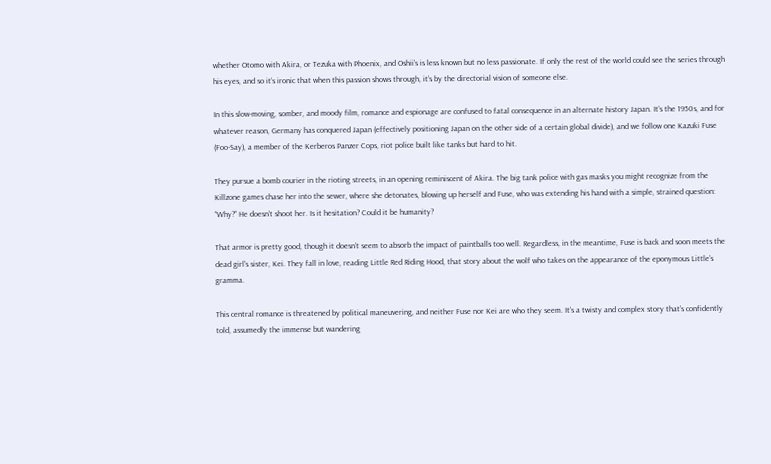whether Otomo with Akira, or Tezuka with Phoenix, and Oshii’s is less known but no less passionate. If only the rest of the world could see the series through his eyes, and so it’s ironic that when this passion shows through, it’s by the directorial vision of someone else.

In this slow-moving, somber, and moody film, romance and espionage are confused to fatal consequence in an alternate history Japan. It’s the 1950s, and for whatever reason, Germany has conquered Japan (effectively positioning Japan on the other side of a certain global divide), and we follow one Kazuki Fuse (Foo-Say), a member of the Kerberos Panzer Cops, riot police built like tanks but hard to hit.

They pursue a bomb courier in the rioting streets, in an opening reminiscent of Akira. The big tank police with gas masks you might recognize from the Killzone games chase her into the sewer, where she detonates, blowing up herself and Fuse, who was extending his hand with a simple, strained question: “Why?” He doesn’t shoot her. Is it hesitation? Could it be humanity?

That armor is pretty good, though it doesn’t seem to absorb the impact of paintballs too well. Regardless, in the meantime, Fuse is back and soon meets the dead girl’s sister, Kei. They fall in love, reading Little Red Riding Hood, that story about the wolf who takes on the appearance of the eponymous Little’s gramma.

This central romance is threatened by political maneuvering, and neither Fuse nor Kei are who they seem. It’s a twisty and complex story that’s confidently told, assumedly the immense but wandering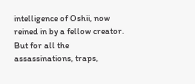intelligence of Oshii, now reined in by a fellow creator. But for all the assassinations, traps,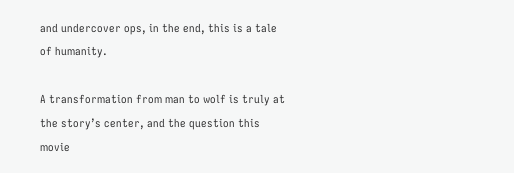and undercover ops, in the end, this is a tale of humanity.

A transformation from man to wolf is truly at the story’s center, and the question this movie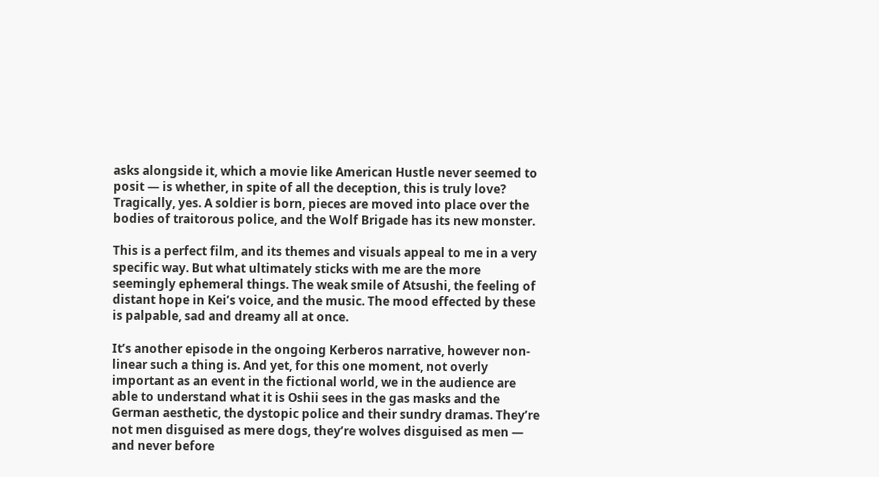asks alongside it, which a movie like American Hustle never seemed to posit — is whether, in spite of all the deception, this is truly love? Tragically, yes. A soldier is born, pieces are moved into place over the bodies of traitorous police, and the Wolf Brigade has its new monster.

This is a perfect film, and its themes and visuals appeal to me in a very specific way. But what ultimately sticks with me are the more seemingly ephemeral things. The weak smile of Atsushi, the feeling of distant hope in Kei’s voice, and the music. The mood effected by these is palpable, sad and dreamy all at once.

It’s another episode in the ongoing Kerberos narrative, however non-linear such a thing is. And yet, for this one moment, not overly important as an event in the fictional world, we in the audience are able to understand what it is Oshii sees in the gas masks and the German aesthetic, the dystopic police and their sundry dramas. They’re not men disguised as mere dogs, they’re wolves disguised as men — and never before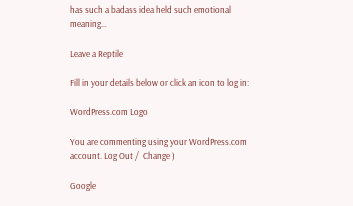has such a badass idea held such emotional meaning…

Leave a Reptile

Fill in your details below or click an icon to log in:

WordPress.com Logo

You are commenting using your WordPress.com account. Log Out /  Change )

Google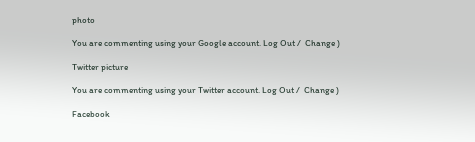photo

You are commenting using your Google account. Log Out /  Change )

Twitter picture

You are commenting using your Twitter account. Log Out /  Change )

Facebook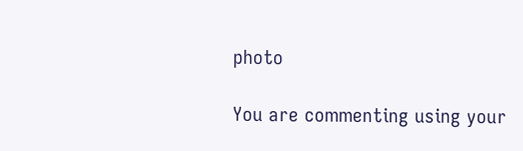photo

You are commenting using your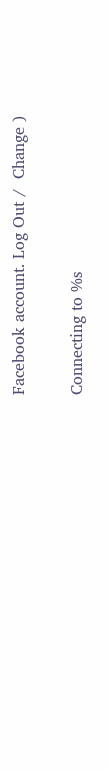Facebook account. Log Out /  Change )

Connecting to %s